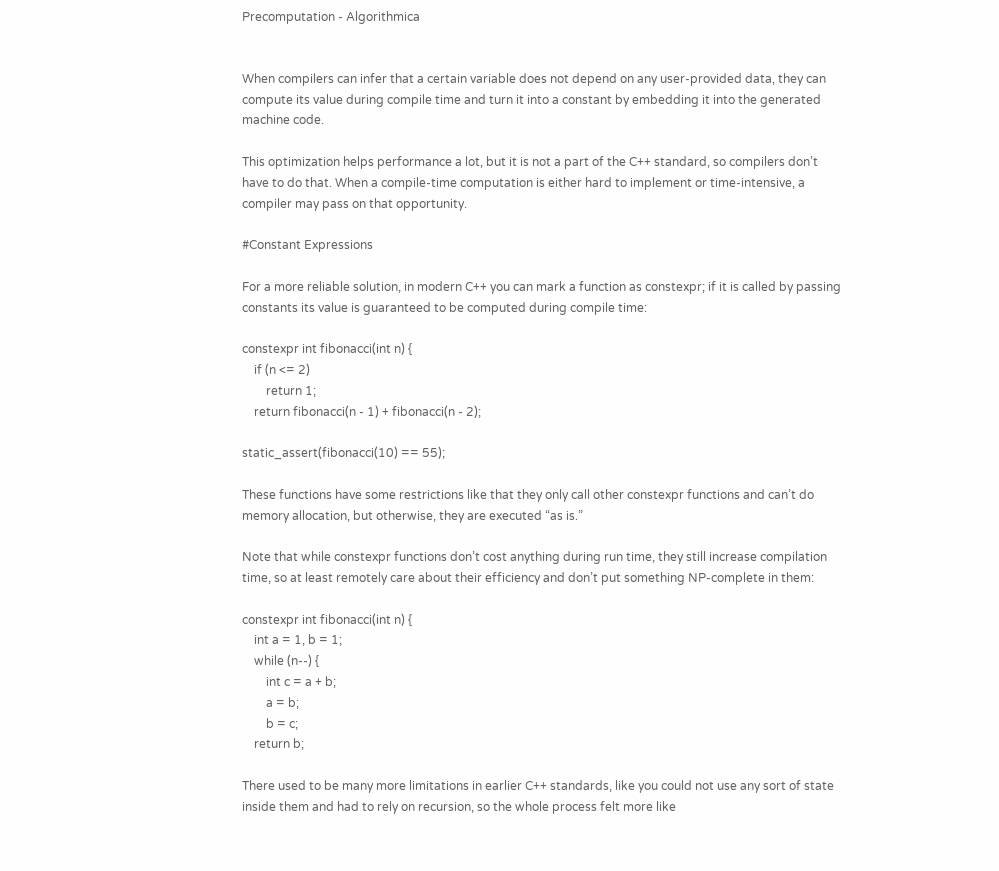Precomputation - Algorithmica


When compilers can infer that a certain variable does not depend on any user-provided data, they can compute its value during compile time and turn it into a constant by embedding it into the generated machine code.

This optimization helps performance a lot, but it is not a part of the C++ standard, so compilers don’t have to do that. When a compile-time computation is either hard to implement or time-intensive, a compiler may pass on that opportunity.

#Constant Expressions

For a more reliable solution, in modern C++ you can mark a function as constexpr; if it is called by passing constants its value is guaranteed to be computed during compile time:

constexpr int fibonacci(int n) {
    if (n <= 2)
        return 1;
    return fibonacci(n - 1) + fibonacci(n - 2);

static_assert(fibonacci(10) == 55);

These functions have some restrictions like that they only call other constexpr functions and can’t do memory allocation, but otherwise, they are executed “as is.”

Note that while constexpr functions don’t cost anything during run time, they still increase compilation time, so at least remotely care about their efficiency and don’t put something NP-complete in them:

constexpr int fibonacci(int n) {
    int a = 1, b = 1;
    while (n--) {
        int c = a + b;
        a = b;
        b = c;
    return b;

There used to be many more limitations in earlier C++ standards, like you could not use any sort of state inside them and had to rely on recursion, so the whole process felt more like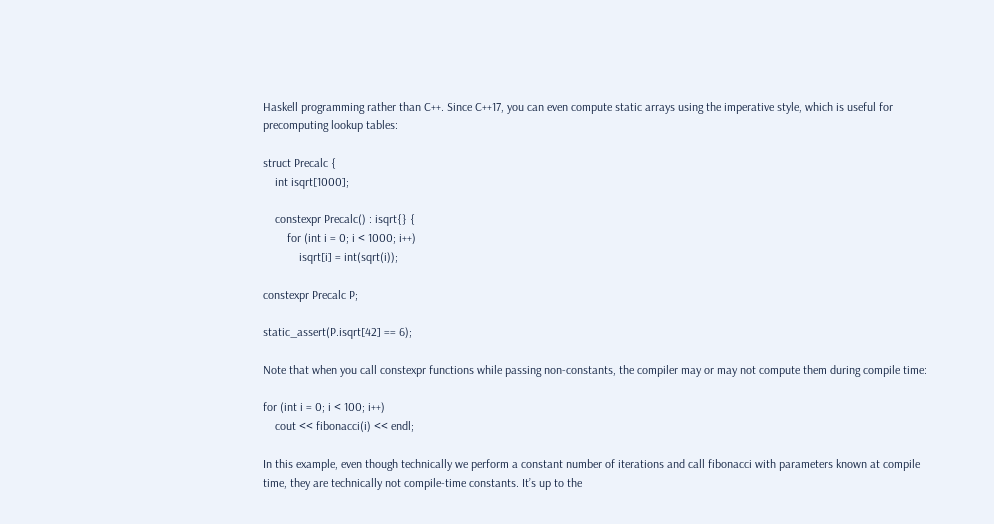Haskell programming rather than C++. Since C++17, you can even compute static arrays using the imperative style, which is useful for precomputing lookup tables:

struct Precalc {
    int isqrt[1000];

    constexpr Precalc() : isqrt{} {
        for (int i = 0; i < 1000; i++)
            isqrt[i] = int(sqrt(i));

constexpr Precalc P;

static_assert(P.isqrt[42] == 6);

Note that when you call constexpr functions while passing non-constants, the compiler may or may not compute them during compile time:

for (int i = 0; i < 100; i++)
    cout << fibonacci(i) << endl;

In this example, even though technically we perform a constant number of iterations and call fibonacci with parameters known at compile time, they are technically not compile-time constants. It’s up to the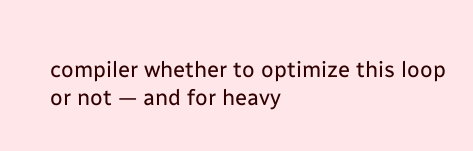compiler whether to optimize this loop or not — and for heavy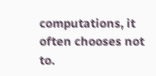computations, it often chooses not to.